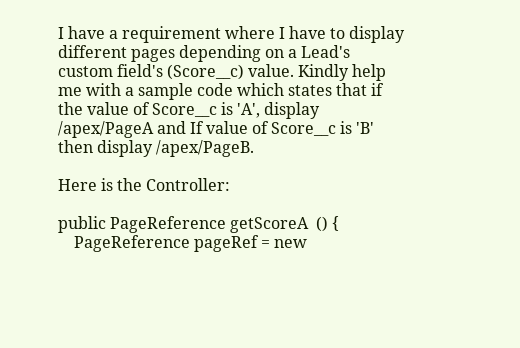I have a requirement where I have to display different pages depending on a Lead's custom field's (Score__c) value. Kindly help me with a sample code which states that if the value of Score__c is 'A', display /apex/PageA and If value of Score__c is 'B' then display /apex/PageB.

Here is the Controller:

public PageReference getScoreA  () {
    PageReference pageRef = new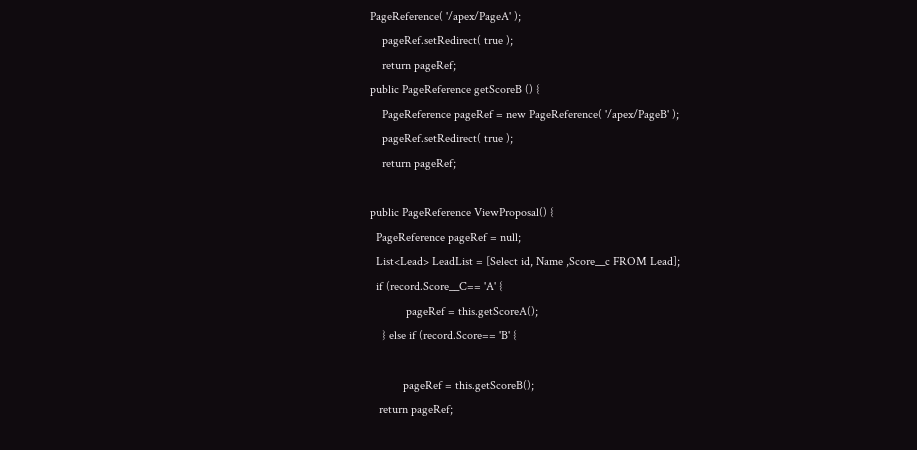PageReference( '/apex/PageA' );
    pageRef.setRedirect( true );
    return pageRef;
public PageReference getScoreB () {
    PageReference pageRef = new PageReference( '/apex/PageB' );
    pageRef.setRedirect( true );
    return pageRef;

public PageReference ViewProposal() {
  PageReference pageRef = null;
  List<Lead> LeadList = [Select id, Name ,Score__c FROM Lead];
  if (record.Score__C== 'A' {
            pageRef = this.getScoreA();
    } else if (record.Score== 'B' {

           pageRef = this.getScoreB();
   return pageRef;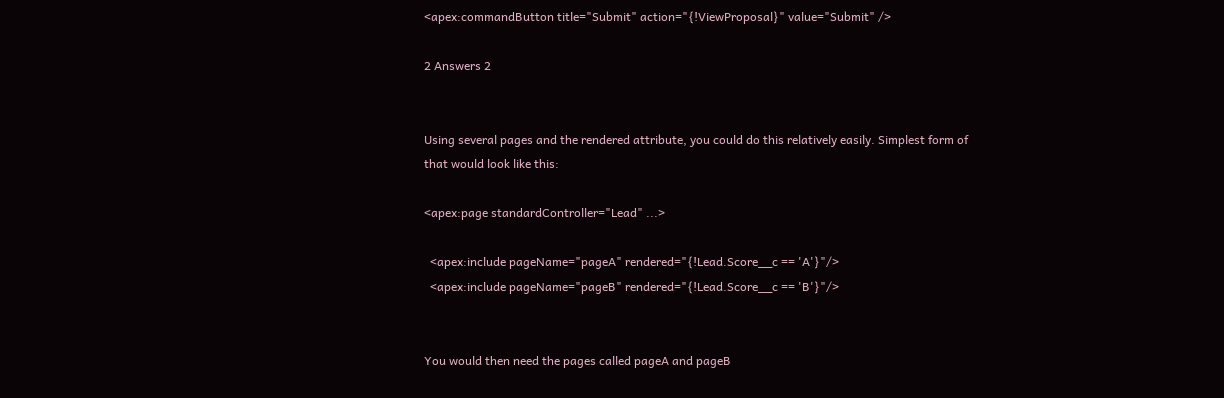<apex:commandButton title="Submit" action="{!ViewProposal}" value="Submit" />

2 Answers 2


Using several pages and the rendered attribute, you could do this relatively easily. Simplest form of that would look like this:

<apex:page standardController="Lead" ...>

  <apex:include pageName="pageA" rendered="{!Lead.Score__c == 'A'}"/>
  <apex:include pageName="pageB" rendered="{!Lead.Score__c == 'B'}"/>


You would then need the pages called pageA and pageB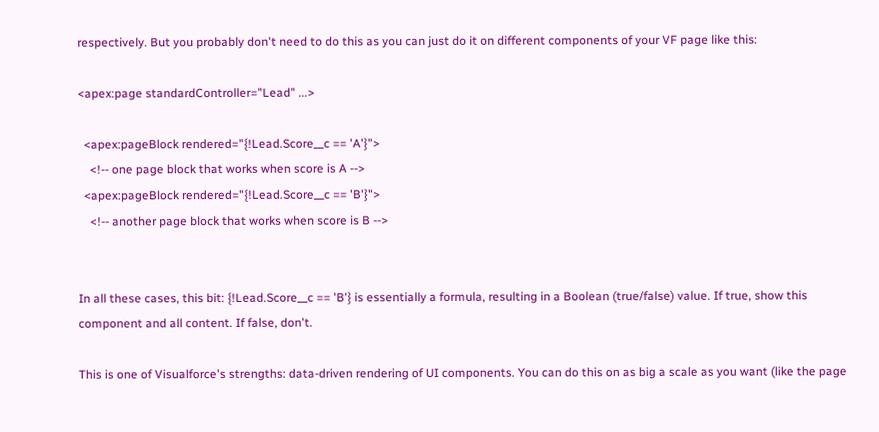respectively. But you probably don't need to do this as you can just do it on different components of your VF page like this:

<apex:page standardController="Lead" ...>

  <apex:pageBlock rendered="{!Lead.Score__c == 'A'}">
    <!-- one page block that works when score is A -->
  <apex:pageBlock rendered="{!Lead.Score__c == 'B'}">
    <!-- another page block that works when score is B -->


In all these cases, this bit: {!Lead.Score__c == 'B'} is essentially a formula, resulting in a Boolean (true/false) value. If true, show this component and all content. If false, don't.

This is one of Visualforce's strengths: data-driven rendering of UI components. You can do this on as big a scale as you want (like the page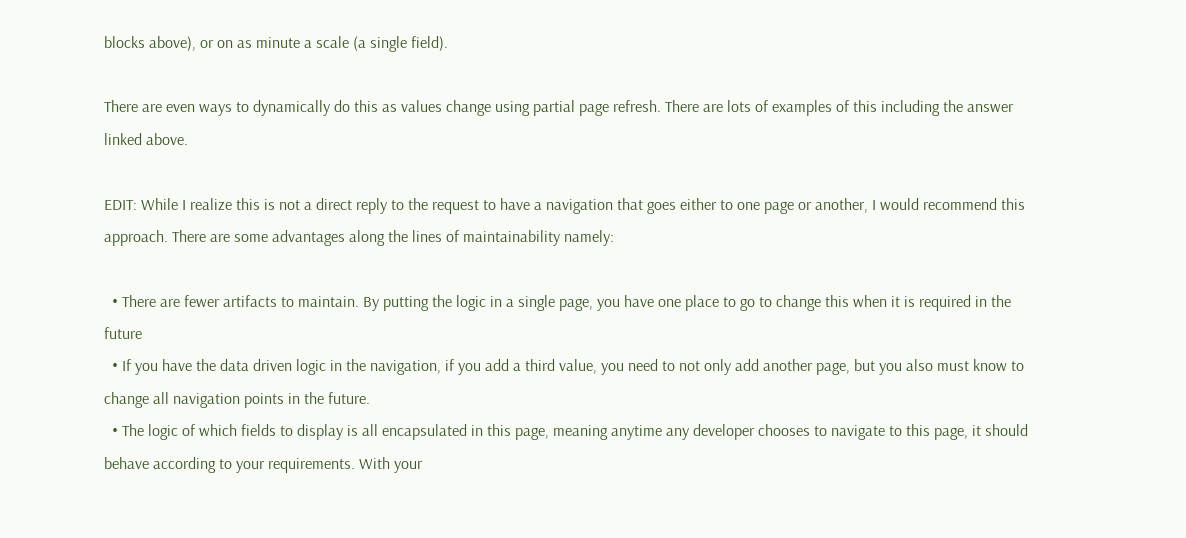blocks above), or on as minute a scale (a single field).

There are even ways to dynamically do this as values change using partial page refresh. There are lots of examples of this including the answer linked above.

EDIT: While I realize this is not a direct reply to the request to have a navigation that goes either to one page or another, I would recommend this approach. There are some advantages along the lines of maintainability namely:

  • There are fewer artifacts to maintain. By putting the logic in a single page, you have one place to go to change this when it is required in the future
  • If you have the data driven logic in the navigation, if you add a third value, you need to not only add another page, but you also must know to change all navigation points in the future.
  • The logic of which fields to display is all encapsulated in this page, meaning anytime any developer chooses to navigate to this page, it should behave according to your requirements. With your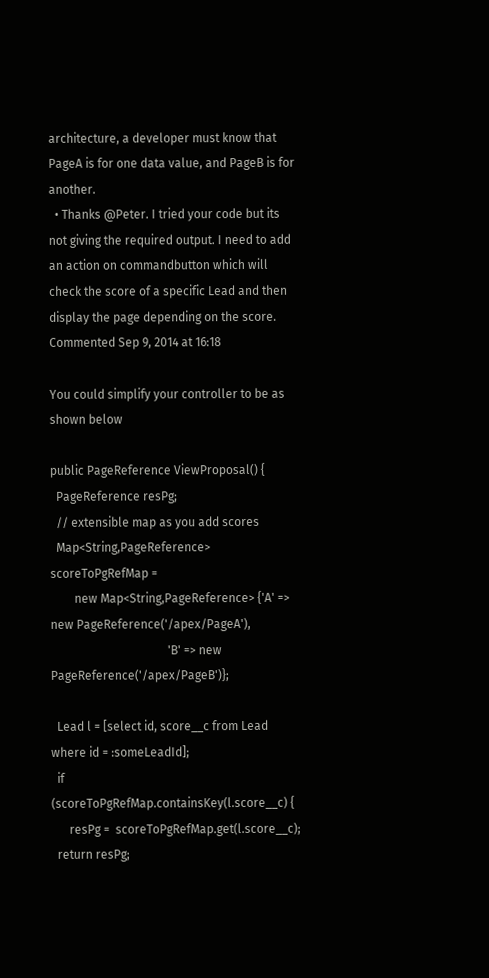architecture, a developer must know that PageA is for one data value, and PageB is for another.
  • Thanks @Peter. I tried your code but its not giving the required output. I need to add an action on commandbutton which will check the score of a specific Lead and then display the page depending on the score. Commented Sep 9, 2014 at 16:18

You could simplify your controller to be as shown below

public PageReference ViewProposal() {
  PageReference resPg;
  // extensible map as you add scores
  Map<String,PageReference> scoreToPgRefMap =
        new Map<String,PageReference> {'A' => new PageReference('/apex/PageA'),
                                       'B' => new PageReference('/apex/PageB')};

  Lead l = [select id, score__c from Lead where id = :someLeadId];
  if (scoreToPgRefMap.containsKey(l.score__c) {
      resPg =  scoreToPgRefMap.get(l.score__c);
  return resPg;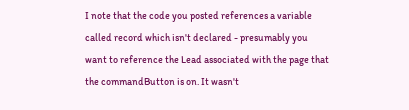I note that the code you posted references a variable called record which isn't declared - presumably you want to reference the Lead associated with the page that the commandButton is on. It wasn't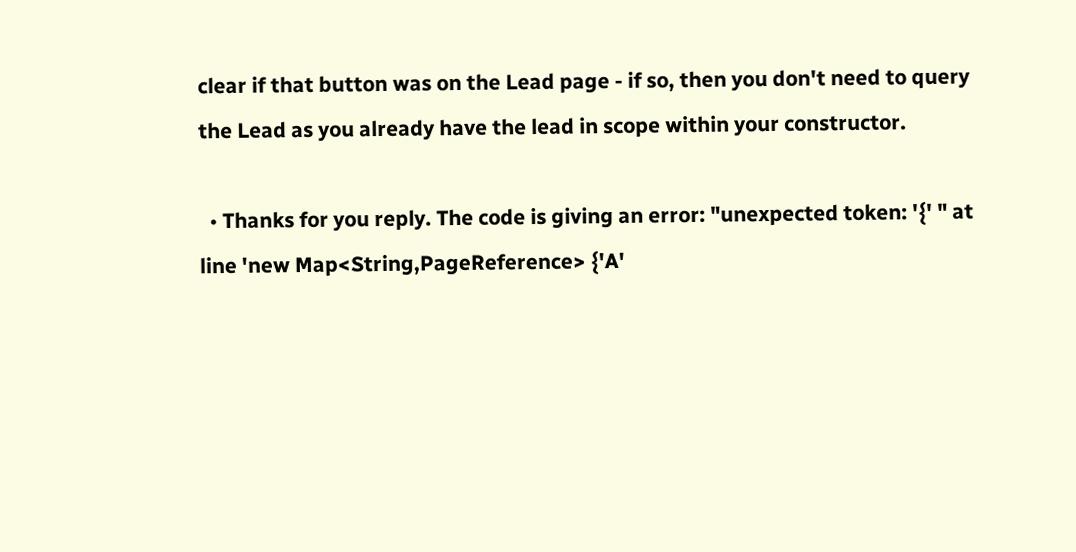clear if that button was on the Lead page - if so, then you don't need to query the Lead as you already have the lead in scope within your constructor.

  • Thanks for you reply. The code is giving an error: "unexpected token: '{' " at line 'new Map<String,PageReference> {'A'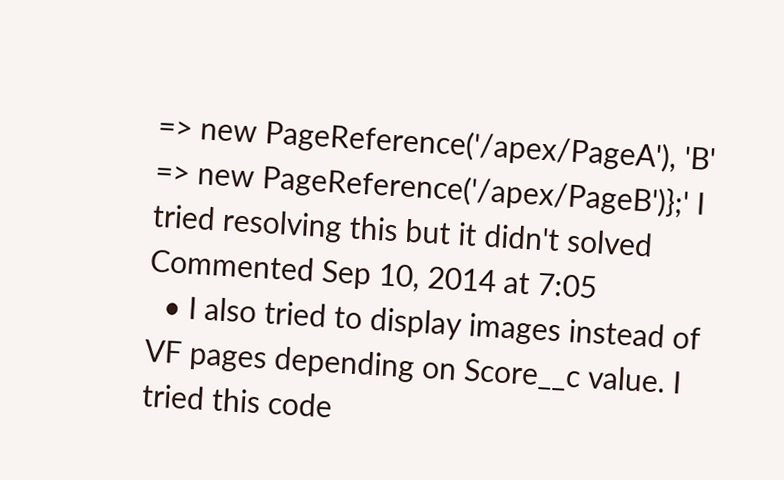=> new PageReference('/apex/PageA'), 'B' => new PageReference('/apex/PageB')};' I tried resolving this but it didn't solved Commented Sep 10, 2014 at 7:05
  • I also tried to display images instead of VF pages depending on Score__c value. I tried this code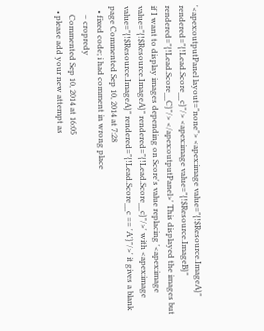'<apex:outputPanel layout="none"> <apex:image value="{!$Resource.ImageA}" rendered="{!Lead.Score__c}"/> <apex:image value="{!$Resource.ImageB}" rendered="{!Lead.Score__C}"/> </apex:outputPanel>' This displayed the images but if I want to display images depending on Score's value replacing '<apex:image value="{!$Resource.ImageA}" rendered="{!Lead.Score__c}"/>' with <apex:image value="{!$Resource.ImageA}" rendered="{!Lead.Score__c == 'A'}"/>' it gives a blank page Commented Sep 10, 2014 at 7:28
  • fixed code; i had comment in wrong place
    – cropredy
    Commented Sep 10, 2014 at 16:05
  • please add your new attempt as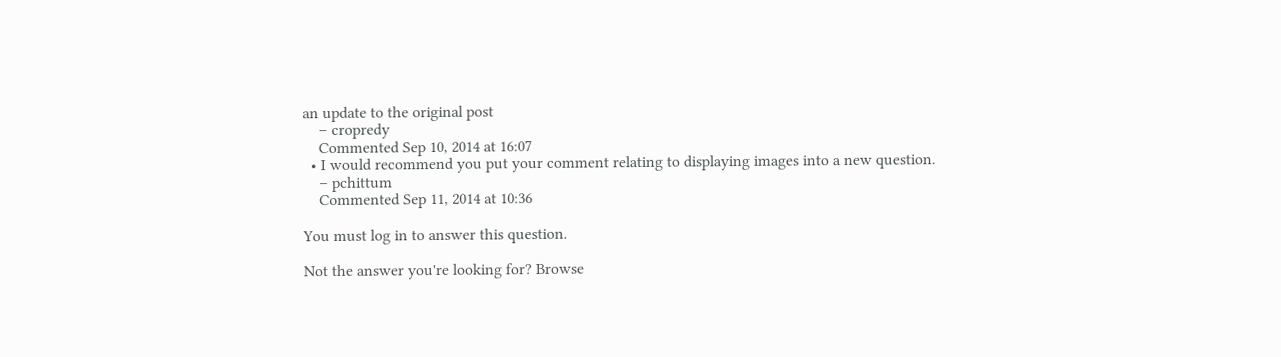an update to the original post
    – cropredy
    Commented Sep 10, 2014 at 16:07
  • I would recommend you put your comment relating to displaying images into a new question.
    – pchittum
    Commented Sep 11, 2014 at 10:36

You must log in to answer this question.

Not the answer you're looking for? Browse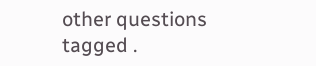other questions tagged .